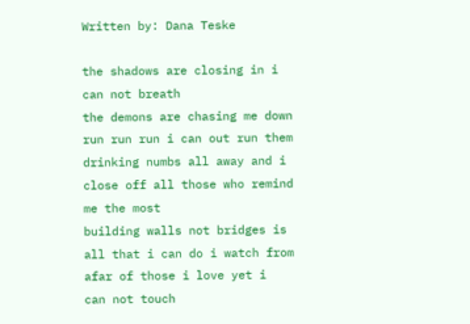Written by: Dana Teske

the shadows are closing in i can not breath
the demons are chasing me down run run run i can out run them
drinking numbs all away and i close off all those who remind me the most
building walls not bridges is all that i can do i watch from afar of those i love yet i
can not touch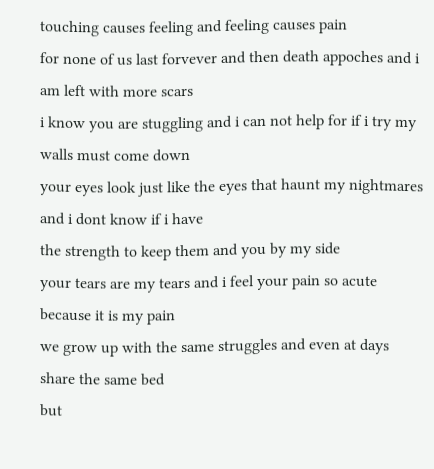touching causes feeling and feeling causes pain
for none of us last forvever and then death appoches and i am left with more scars
i know you are stuggling and i can not help for if i try my walls must come down
your eyes look just like the eyes that haunt my nightmares and i dont know if i have
the strength to keep them and you by my side
your tears are my tears and i feel your pain so acute because it is my pain
we grow up with the same struggles and even at days share the same bed
but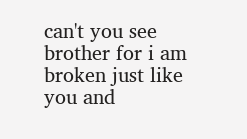can't you see brother for i am broken just like you and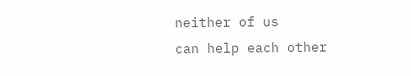neither of us
can help each other